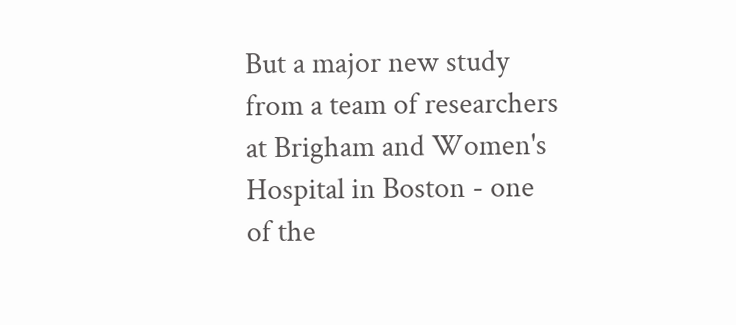But a major new study from a team of researchers at Brigham and Women's Hospital in Boston - one of the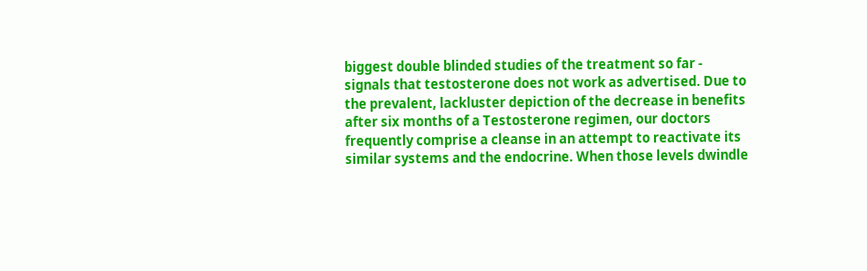biggest double blinded studies of the treatment so far - signals that testosterone does not work as advertised. Due to the prevalent, lackluster depiction of the decrease in benefits after six months of a Testosterone regimen, our doctors frequently comprise a cleanse in an attempt to reactivate its similar systems and the endocrine. When those levels dwindle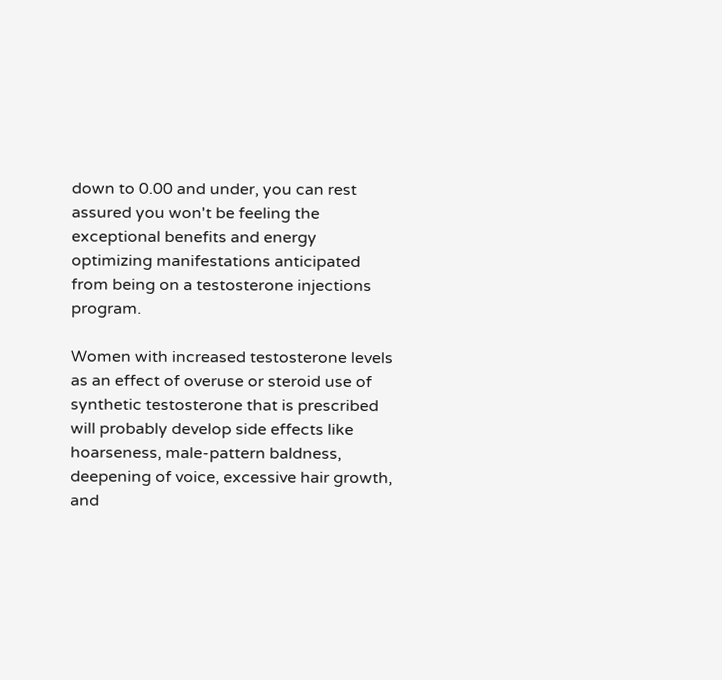down to 0.00 and under, you can rest assured you won't be feeling the exceptional benefits and energy optimizing manifestations anticipated from being on a testosterone injections program.

Women with increased testosterone levels as an effect of overuse or steroid use of synthetic testosterone that is prescribed will probably develop side effects like hoarseness, male-pattern baldness, deepening of voice, excessive hair growth, and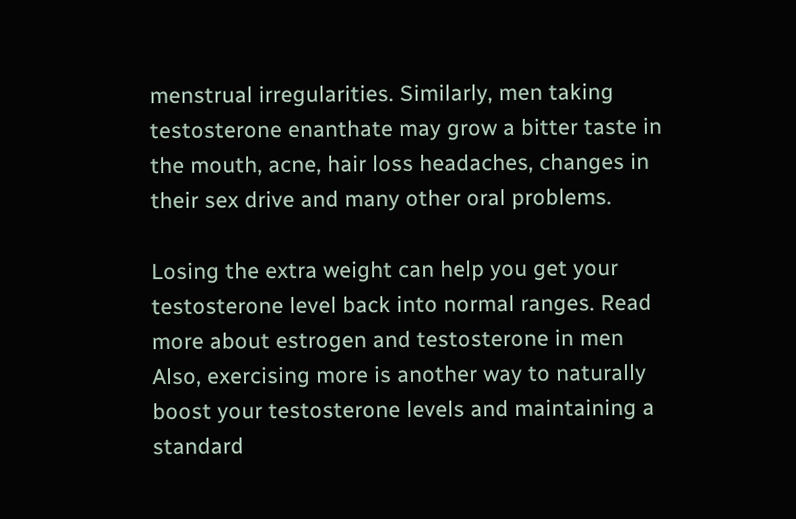menstrual irregularities. Similarly, men taking testosterone enanthate may grow a bitter taste in the mouth, acne, hair loss headaches, changes in their sex drive and many other oral problems.

Losing the extra weight can help you get your testosterone level back into normal ranges. Read more about estrogen and testosterone in men Also, exercising more is another way to naturally boost your testosterone levels and maintaining a standard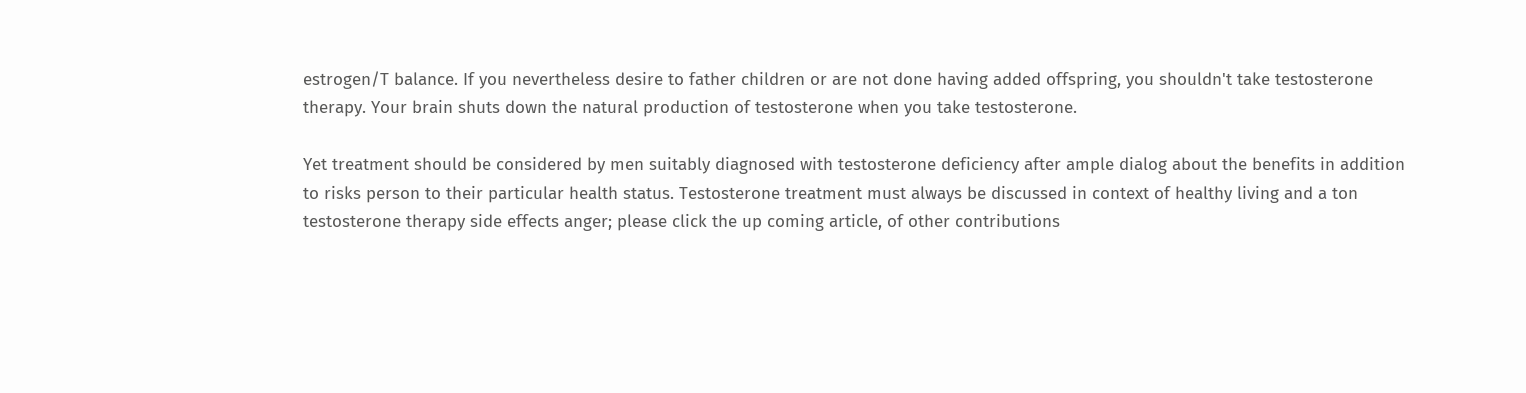estrogen/T balance. If you nevertheless desire to father children or are not done having added offspring, you shouldn't take testosterone therapy. Your brain shuts down the natural production of testosterone when you take testosterone.

Yet treatment should be considered by men suitably diagnosed with testosterone deficiency after ample dialog about the benefits in addition to risks person to their particular health status. Testosterone treatment must always be discussed in context of healthy living and a ton testosterone therapy side effects anger; please click the up coming article, of other contributions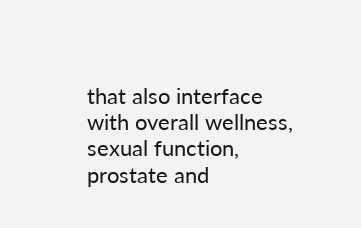that also interface with overall wellness, sexual function, prostate and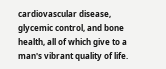cardiovascular disease, glycemic control, and bone health, all of which give to a man's vibrant quality of life.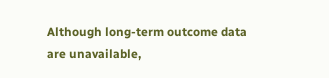Although long-term outcome data are unavailable,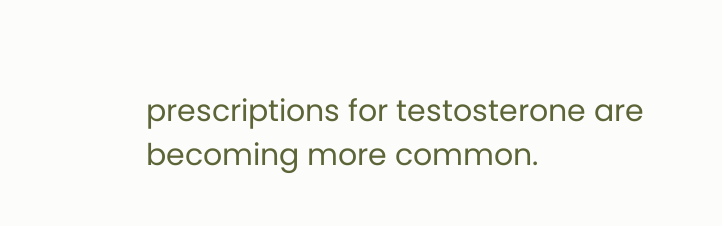prescriptions for testosterone are becoming more common.